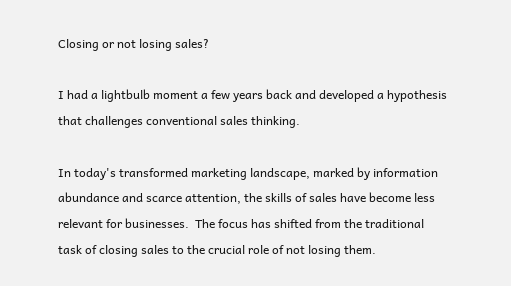Closing or not losing sales?

I had a lightbulb moment a few years back and developed a hypothesis that challenges conventional sales thinking.

In today's transformed marketing landscape, marked by information abundance and scarce attention, the skills of sales have become less relevant for businesses.  The focus has shifted from the traditional task of closing sales to the crucial role of not losing them.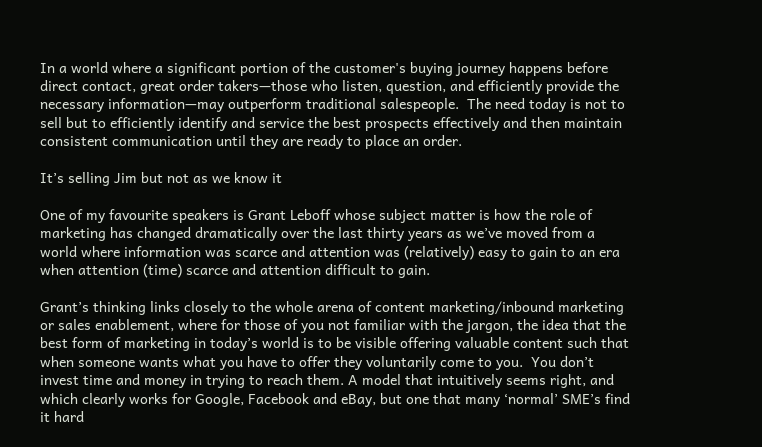In a world where a significant portion of the customer's buying journey happens before direct contact, great order takers—those who listen, question, and efficiently provide the necessary information—may outperform traditional salespeople.  The need today is not to sell but to efficiently identify and service the best prospects effectively and then maintain consistent communication until they are ready to place an order.

It’s selling Jim but not as we know it

One of my favourite speakers is Grant Leboff whose subject matter is how the role of marketing has changed dramatically over the last thirty years as we’ve moved from a world where information was scarce and attention was (relatively) easy to gain to an era when attention (time) scarce and attention difficult to gain.

Grant’s thinking links closely to the whole arena of content marketing/inbound marketing or sales enablement, where for those of you not familiar with the jargon, the idea that the best form of marketing in today’s world is to be visible offering valuable content such that when someone wants what you have to offer they voluntarily come to you.  You don’t invest time and money in trying to reach them. A model that intuitively seems right, and which clearly works for Google, Facebook and eBay, but one that many ‘normal’ SME’s find it hard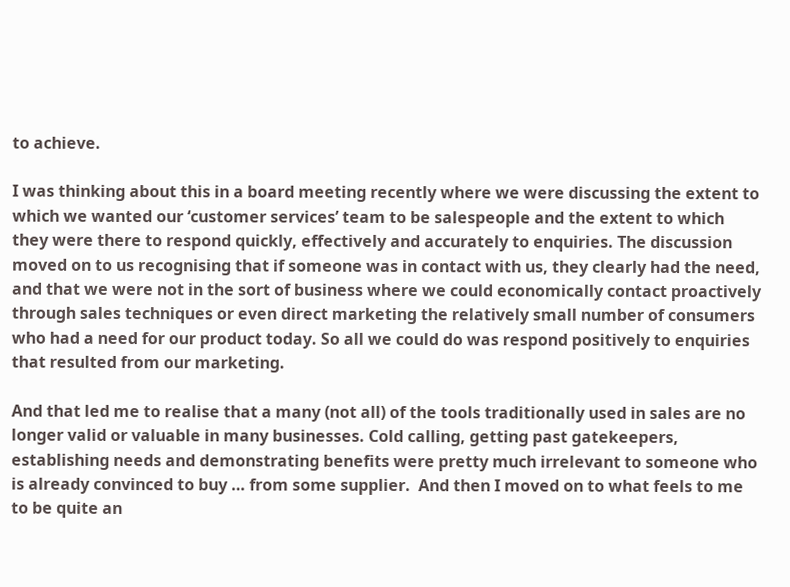to achieve.

I was thinking about this in a board meeting recently where we were discussing the extent to which we wanted our ‘customer services’ team to be salespeople and the extent to which they were there to respond quickly, effectively and accurately to enquiries. The discussion moved on to us recognising that if someone was in contact with us, they clearly had the need, and that we were not in the sort of business where we could economically contact proactively through sales techniques or even direct marketing the relatively small number of consumers who had a need for our product today. So all we could do was respond positively to enquiries that resulted from our marketing.

And that led me to realise that a many (not all) of the tools traditionally used in sales are no longer valid or valuable in many businesses. Cold calling, getting past gatekeepers, establishing needs and demonstrating benefits were pretty much irrelevant to someone who is already convinced to buy … from some supplier.  And then I moved on to what feels to me to be quite an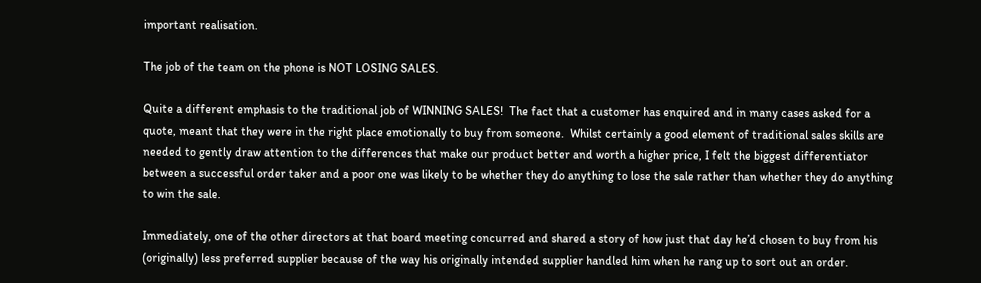important realisation.

The job of the team on the phone is NOT LOSING SALES.

Quite a different emphasis to the traditional job of WINNING SALES!  The fact that a customer has enquired and in many cases asked for a quote, meant that they were in the right place emotionally to buy from someone.  Whilst certainly a good element of traditional sales skills are needed to gently draw attention to the differences that make our product better and worth a higher price, I felt the biggest differentiator between a successful order taker and a poor one was likely to be whether they do anything to lose the sale rather than whether they do anything to win the sale.

Immediately, one of the other directors at that board meeting concurred and shared a story of how just that day he’d chosen to buy from his (originally) less preferred supplier because of the way his originally intended supplier handled him when he rang up to sort out an order.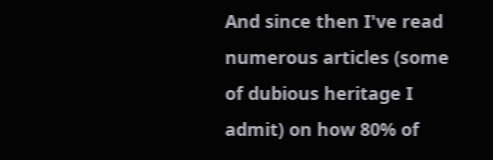And since then I've read numerous articles (some of dubious heritage I admit) on how 80% of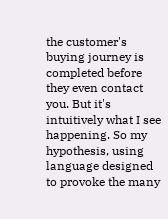the customer's buying journey is completed before they even contact you. But it's intuitively what I see happening. So my hypothesis, using language designed to provoke the many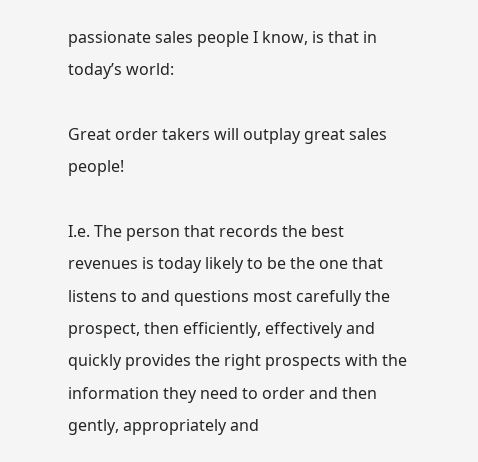passionate sales people I know, is that in today’s world:

Great order takers will outplay great sales people!

I.e. The person that records the best revenues is today likely to be the one that listens to and questions most carefully the prospect, then efficiently, effectively and quickly provides the right prospects with the information they need to order and then gently, appropriately and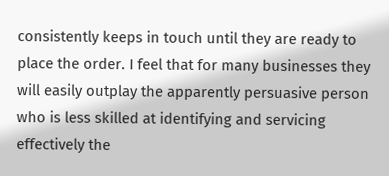consistently keeps in touch until they are ready to place the order. I feel that for many businesses they will easily outplay the apparently persuasive person who is less skilled at identifying and servicing effectively the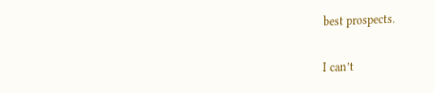best prospects.

I can’t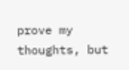prove my thoughts, but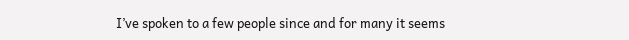I’ve spoken to a few people since and for many it seems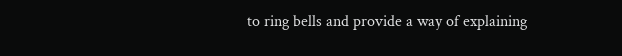to ring bells and provide a way of explaining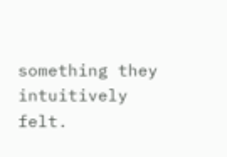something they intuitively felt.